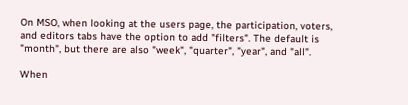On MSO, when looking at the users page, the participation, voters, and editors tabs have the option to add "filters". The default is "month", but there are also "week", "quarter", "year", and "all".

When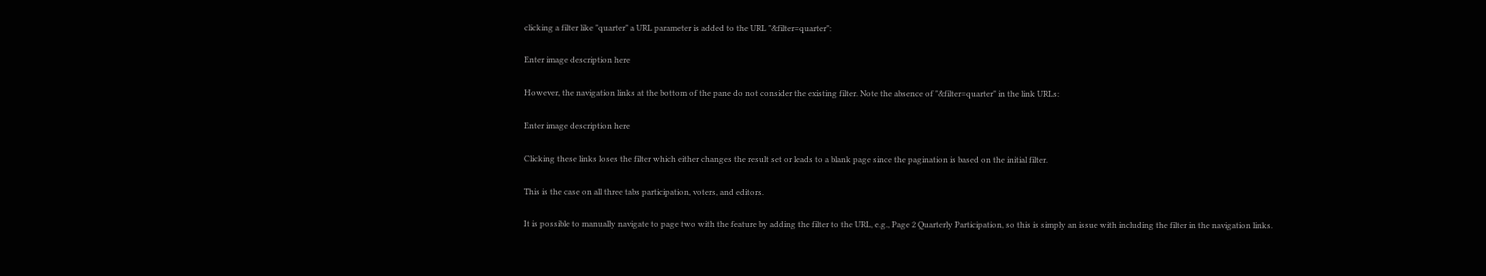clicking a filter like "quarter" a URL parameter is added to the URL "&filter=quarter":

Enter image description here

However, the navigation links at the bottom of the pane do not consider the existing filter. Note the absence of "&filter=quarter" in the link URLs:

Enter image description here

Clicking these links loses the filter which either changes the result set or leads to a blank page since the pagination is based on the initial filter.

This is the case on all three tabs participation, voters, and editors.

It is possible to manually navigate to page two with the feature by adding the filter to the URL, e.g., Page 2 Quarterly Participation, so this is simply an issue with including the filter in the navigation links.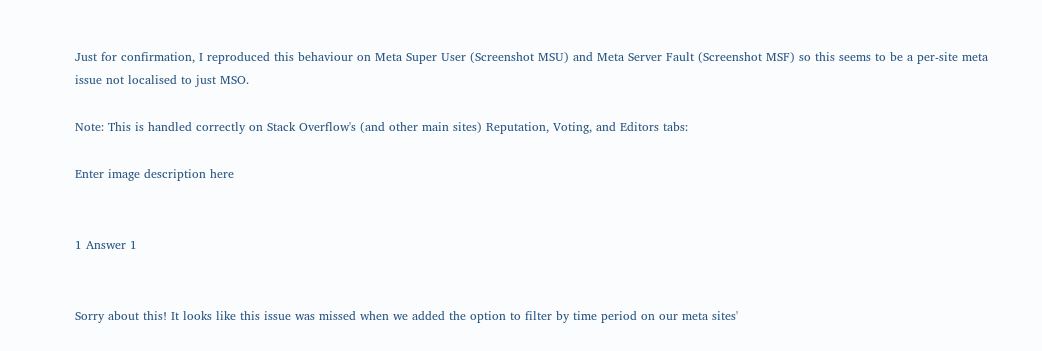Just for confirmation, I reproduced this behaviour on Meta Super User (Screenshot MSU) and Meta Server Fault (Screenshot MSF) so this seems to be a per-site meta issue not localised to just MSO.

Note: This is handled correctly on Stack Overflow's (and other main sites) Reputation, Voting, and Editors tabs:

Enter image description here


1 Answer 1


Sorry about this! It looks like this issue was missed when we added the option to filter by time period on our meta sites'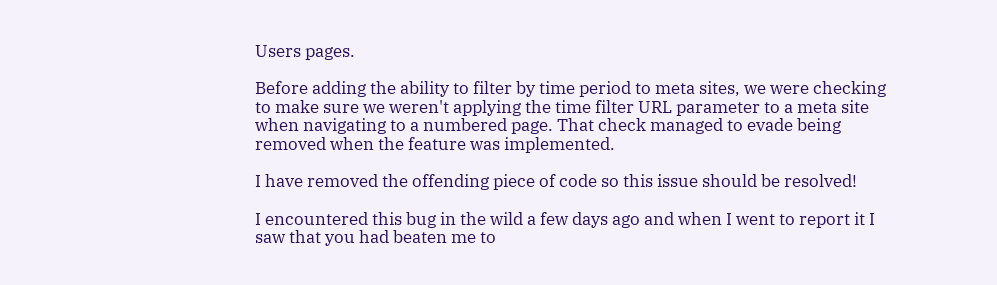Users pages.

Before adding the ability to filter by time period to meta sites, we were checking to make sure we weren't applying the time filter URL parameter to a meta site when navigating to a numbered page. That check managed to evade being removed when the feature was implemented.

I have removed the offending piece of code so this issue should be resolved!

I encountered this bug in the wild a few days ago and when I went to report it I saw that you had beaten me to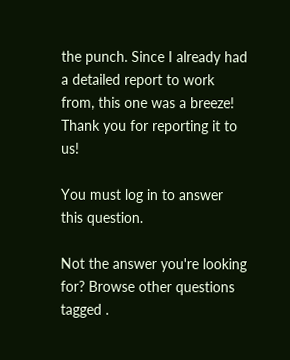the punch. Since I already had a detailed report to work from, this one was a breeze! Thank you for reporting it to us!

You must log in to answer this question.

Not the answer you're looking for? Browse other questions tagged .